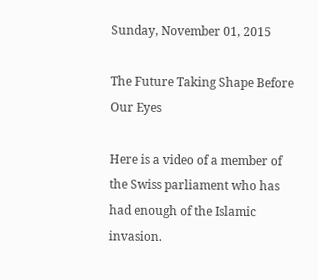Sunday, November 01, 2015

The Future Taking Shape Before Our Eyes

Here is a video of a member of the Swiss parliament who has had enough of the Islamic invasion.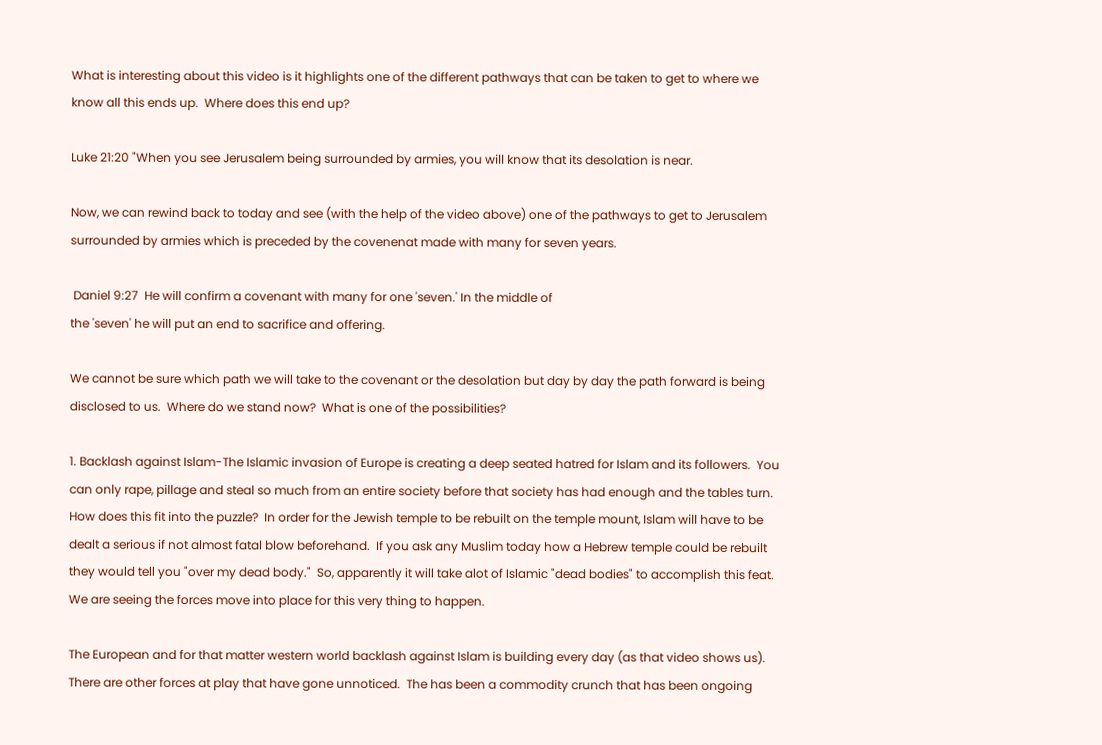What is interesting about this video is it highlights one of the different pathways that can be taken to get to where we know all this ends up.  Where does this end up?

Luke 21:20 "When you see Jerusalem being surrounded by armies, you will know that its desolation is near.

Now, we can rewind back to today and see (with the help of the video above) one of the pathways to get to Jerusalem surrounded by armies which is preceded by the covenenat made with many for seven years.

 Daniel 9:27  He will confirm a covenant with many for one 'seven.' In the middle of
the 'seven' he will put an end to sacrifice and offering.

We cannot be sure which path we will take to the covenant or the desolation but day by day the path forward is being disclosed to us.  Where do we stand now?  What is one of the possibilities?

1. Backlash against Islam-The Islamic invasion of Europe is creating a deep seated hatred for Islam and its followers.  You can only rape, pillage and steal so much from an entire society before that society has had enough and the tables turn.  How does this fit into the puzzle?  In order for the Jewish temple to be rebuilt on the temple mount, Islam will have to be dealt a serious if not almost fatal blow beforehand.  If you ask any Muslim today how a Hebrew temple could be rebuilt they would tell you "over my dead body."  So, apparently it will take alot of Islamic "dead bodies" to accomplish this feat.  We are seeing the forces move into place for this very thing to happen.

The European and for that matter western world backlash against Islam is building every day (as that video shows us).  There are other forces at play that have gone unnoticed.  The has been a commodity crunch that has been ongoing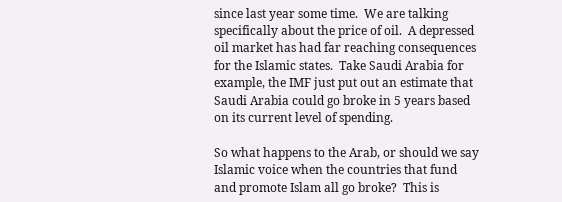since last year some time.  We are talking specifically about the price of oil.  A depressed oil market has had far reaching consequences for the Islamic states.  Take Saudi Arabia for example, the IMF just put out an estimate that Saudi Arabia could go broke in 5 years based on its current level of spending.

So what happens to the Arab, or should we say Islamic voice when the countries that fund and promote Islam all go broke?  This is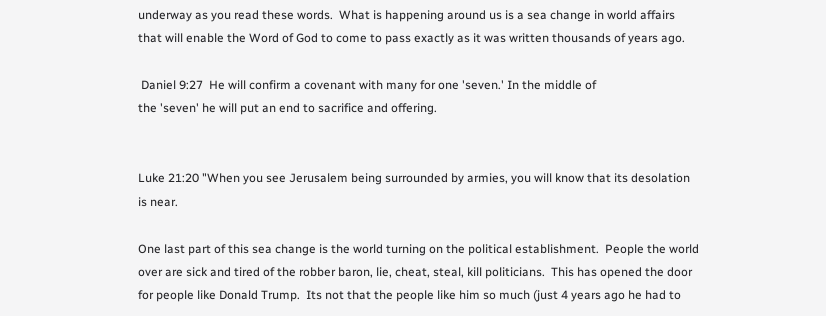underway as you read these words.  What is happening around us is a sea change in world affairs that will enable the Word of God to come to pass exactly as it was written thousands of years ago.

 Daniel 9:27  He will confirm a covenant with many for one 'seven.' In the middle of
the 'seven' he will put an end to sacrifice and offering.


Luke 21:20 "When you see Jerusalem being surrounded by armies, you will know that its desolation is near.

One last part of this sea change is the world turning on the political establishment.  People the world over are sick and tired of the robber baron, lie, cheat, steal, kill politicians.  This has opened the door for people like Donald Trump.  Its not that the people like him so much (just 4 years ago he had to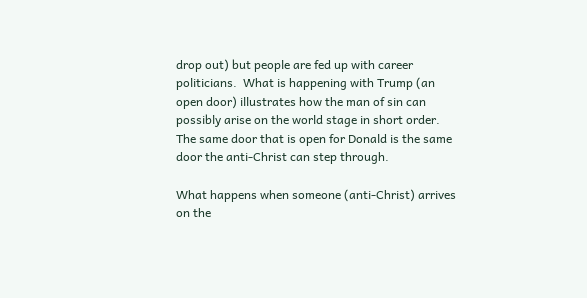drop out) but people are fed up with career politicians.  What is happening with Trump (an open door) illustrates how the man of sin can possibly arise on the world stage in short order.  The same door that is open for Donald is the same door the anti-Christ can step through.

What happens when someone (anti-Christ) arrives on the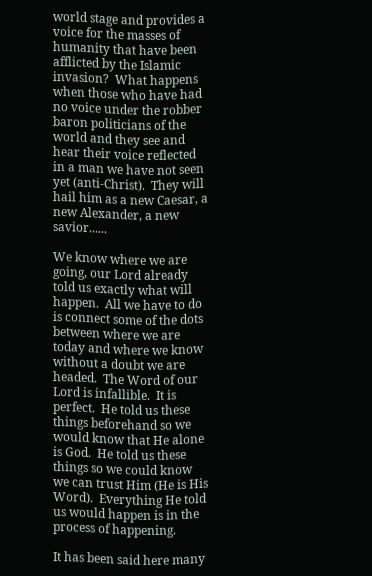world stage and provides a voice for the masses of humanity that have been afflicted by the Islamic invasion?  What happens when those who have had no voice under the robber baron politicians of the world and they see and hear their voice reflected in a man we have not seen yet (anti-Christ).  They will hail him as a new Caesar, a new Alexander, a new savior......

We know where we are going, our Lord already told us exactly what will happen.  All we have to do is connect some of the dots between where we are today and where we know without a doubt we are headed.  The Word of our Lord is infallible.  It is perfect.  He told us these things beforehand so we would know that He alone is God.  He told us these things so we could know we can trust Him (He is His Word).  Everything He told us would happen is in the process of happening.

It has been said here many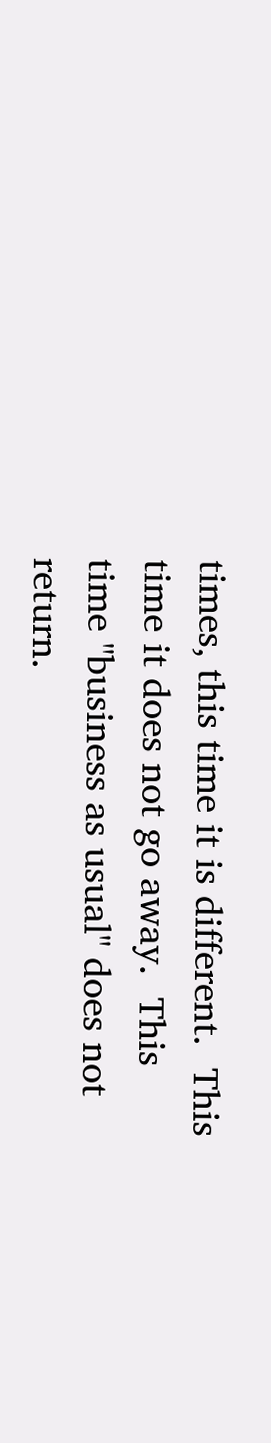times, this time it is different.  This time it does not go away.  This time "business as usual" does not return.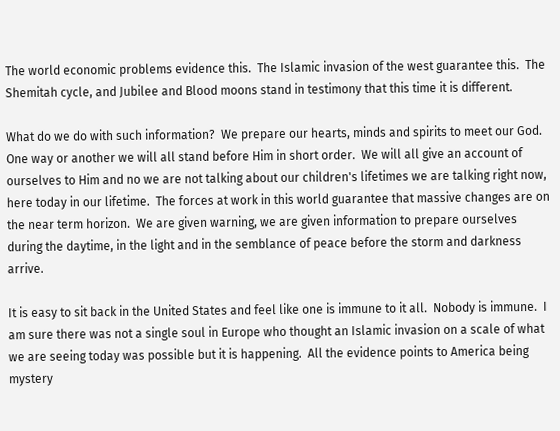The world economic problems evidence this.  The Islamic invasion of the west guarantee this.  The Shemitah cycle, and Jubilee and Blood moons stand in testimony that this time it is different.

What do we do with such information?  We prepare our hearts, minds and spirits to meet our God.  One way or another we will all stand before Him in short order.  We will all give an account of ourselves to Him and no we are not talking about our children's lifetimes we are talking right now, here today in our lifetime.  The forces at work in this world guarantee that massive changes are on the near term horizon.  We are given warning, we are given information to prepare ourselves during the daytime, in the light and in the semblance of peace before the storm and darkness arrive.

It is easy to sit back in the United States and feel like one is immune to it all.  Nobody is immune.  I am sure there was not a single soul in Europe who thought an Islamic invasion on a scale of what we are seeing today was possible but it is happening.  All the evidence points to America being mystery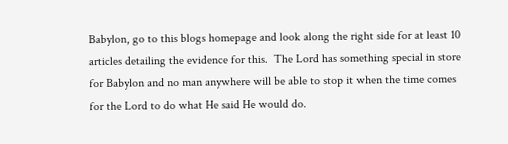Babylon, go to this blogs homepage and look along the right side for at least 10 articles detailing the evidence for this.  The Lord has something special in store for Babylon and no man anywhere will be able to stop it when the time comes for the Lord to do what He said He would do.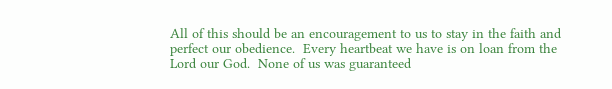All of this should be an encouragement to us to stay in the faith and perfect our obedience.  Every heartbeat we have is on loan from the Lord our God.  None of us was guaranteed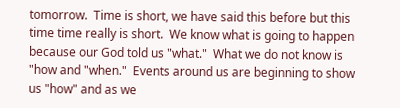tomorrow.  Time is short, we have said this before but this time time really is short.  We know what is going to happen because our God told us "what."  What we do not know is "how and "when."  Events around us are beginning to show us "how" and as we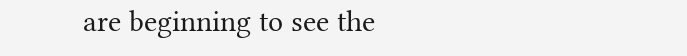are beginning to see the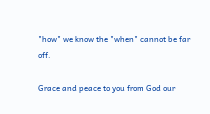"how" we know the "when" cannot be far off.

Grace and peace to you from God our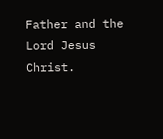Father and the Lord Jesus Christ.